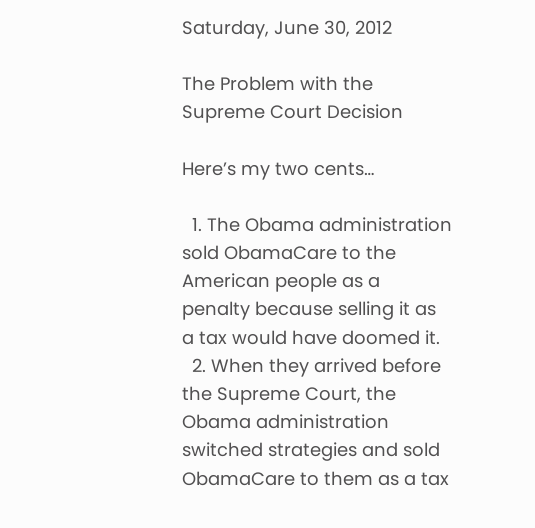Saturday, June 30, 2012

The Problem with the Supreme Court Decision

Here’s my two cents…

  1. The Obama administration sold ObamaCare to the American people as a penalty because selling it as a tax would have doomed it.
  2. When they arrived before the Supreme Court, the Obama administration switched strategies and sold ObamaCare to them as a tax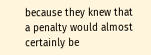because they knew that a penalty would almost certainly be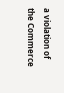a violation of the Commerce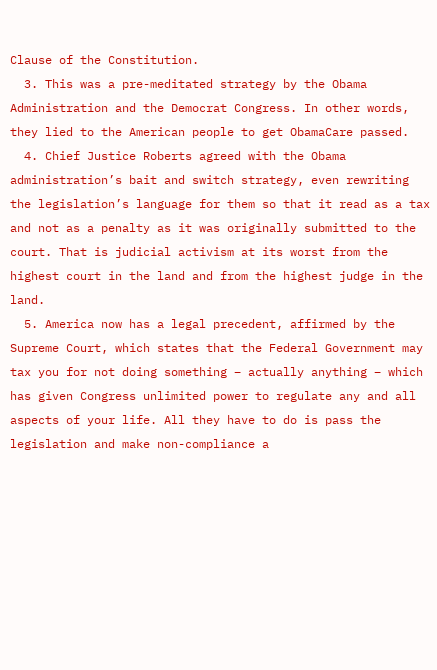Clause of the Constitution.
  3. This was a pre-meditated strategy by the Obama Administration and the Democrat Congress. In other words, they lied to the American people to get ObamaCare passed.
  4. Chief Justice Roberts agreed with the Obama administration’s bait and switch strategy, even rewriting the legislation’s language for them so that it read as a tax and not as a penalty as it was originally submitted to the court. That is judicial activism at its worst from the highest court in the land and from the highest judge in the land.
  5. America now has a legal precedent, affirmed by the Supreme Court, which states that the Federal Government may tax you for not doing something – actually anything – which has given Congress unlimited power to regulate any and all aspects of your life. All they have to do is pass the legislation and make non-compliance a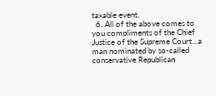taxable event.
  6. All of the above comes to you compliments of the Chief Justice of the Supreme Court...a man nominated by so-called conservative Republican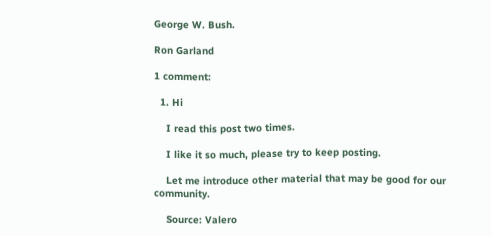George W. Bush.

Ron Garland

1 comment:

  1. Hi

    I read this post two times.

    I like it so much, please try to keep posting.

    Let me introduce other material that may be good for our community.

    Source: Valero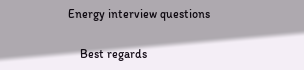Energy interview questions

    Best regards